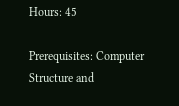Hours: 45

Prerequisites: Computer Structure and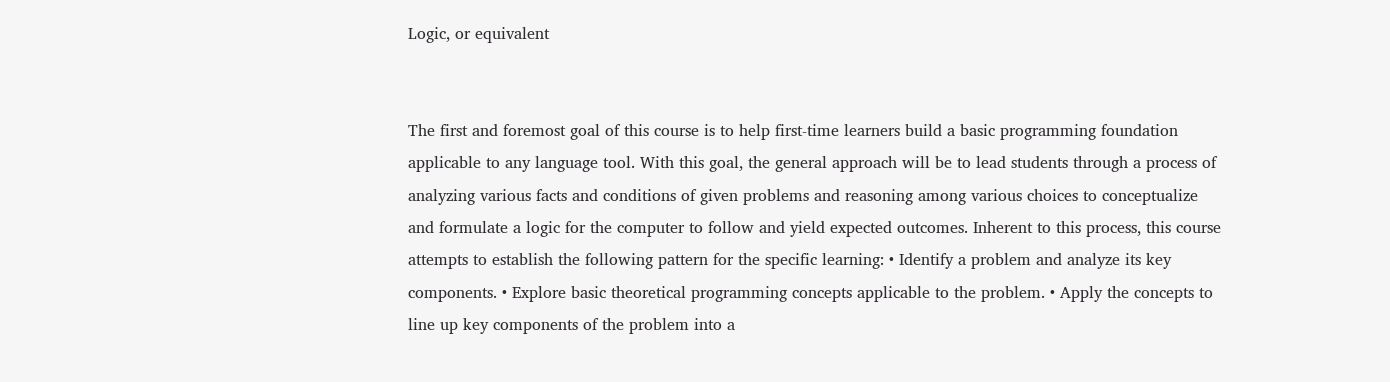Logic, or equivalent


The first and foremost goal of this course is to help first-time learners build a basic programming foundation applicable to any language tool. With this goal, the general approach will be to lead students through a process of analyzing various facts and conditions of given problems and reasoning among various choices to conceptualize and formulate a logic for the computer to follow and yield expected outcomes. Inherent to this process, this course attempts to establish the following pattern for the specific learning: • Identify a problem and analyze its key components. • Explore basic theoretical programming concepts applicable to the problem. • Apply the concepts to line up key components of the problem into a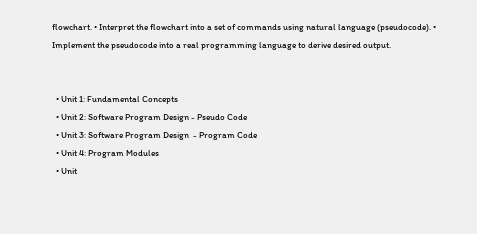flowchart. • Interpret the flowchart into a set of commands using natural language (pseudocode). • Implement the pseudocode into a real programming language to derive desired output.


  • Unit 1: Fundamental Concepts
  • Unit 2: Software Program Design - Pseudo Code
  • Unit 3: Software Program Design  - Program Code
  • Unit 4: Program Modules
  • Unit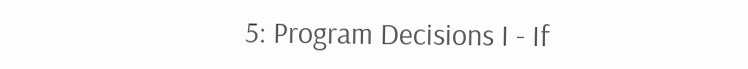5: Program Decisions I - If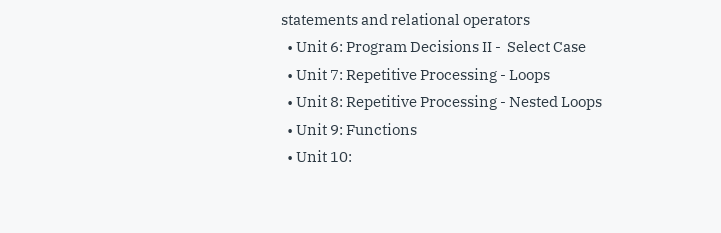statements and relational operators
  • Unit 6: Program Decisions II -  Select Case
  • Unit 7: Repetitive Processing - Loops
  • Unit 8: Repetitive Processing - Nested Loops
  • Unit 9: Functions
  • Unit 10: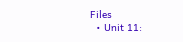Files
  • Unit 11: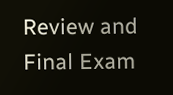Review and Final Exam